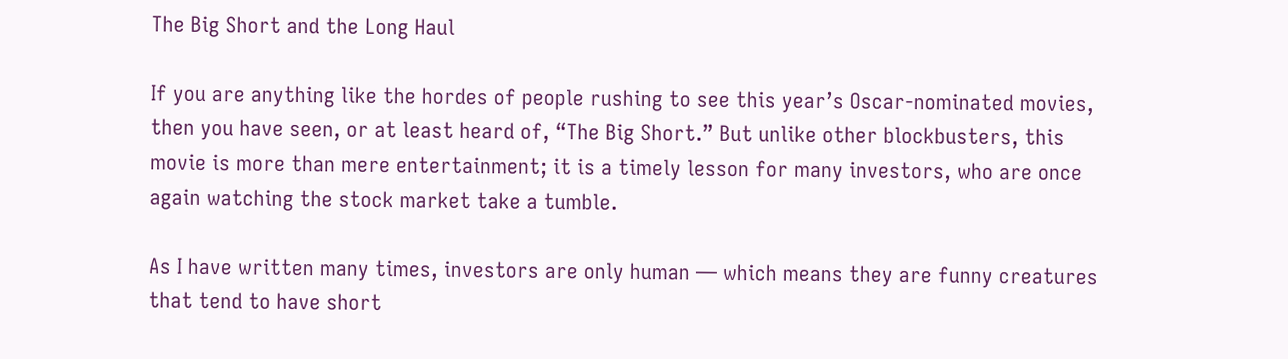The Big Short and the Long Haul

If you are anything like the hordes of people rushing to see this year’s Oscar-nominated movies, then you have seen, or at least heard of, “The Big Short.” But unlike other blockbusters, this movie is more than mere entertainment; it is a timely lesson for many investors, who are once again watching the stock market take a tumble.

As I have written many times, investors are only human — which means they are funny creatures that tend to have short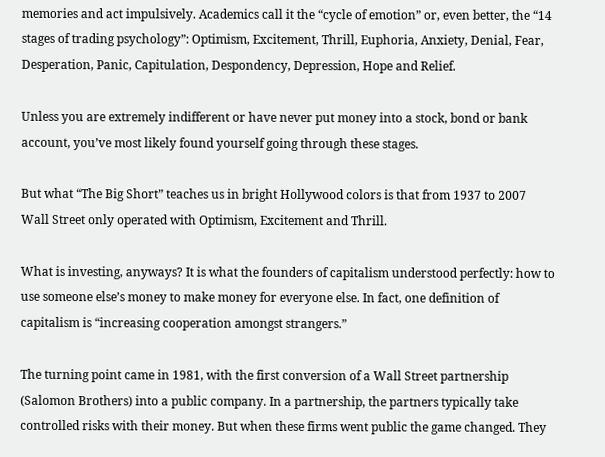memories and act impulsively. Academics call it the “cycle of emotion” or, even better, the “14 stages of trading psychology”: Optimism, Excitement, Thrill, Euphoria, Anxiety, Denial, Fear, Desperation, Panic, Capitulation, Despondency, Depression, Hope and Relief.

Unless you are extremely indifferent or have never put money into a stock, bond or bank account, you’ve most likely found yourself going through these stages.

But what “The Big Short” teaches us in bright Hollywood colors is that from 1937 to 2007 Wall Street only operated with Optimism, Excitement and Thrill.

What is investing, anyways? It is what the founders of capitalism understood perfectly: how to use someone else’s money to make money for everyone else. In fact, one definition of capitalism is “increasing cooperation amongst strangers.”

The turning point came in 1981, with the first conversion of a Wall Street partnership (Salomon Brothers) into a public company. In a partnership, the partners typically take controlled risks with their money. But when these firms went public the game changed. They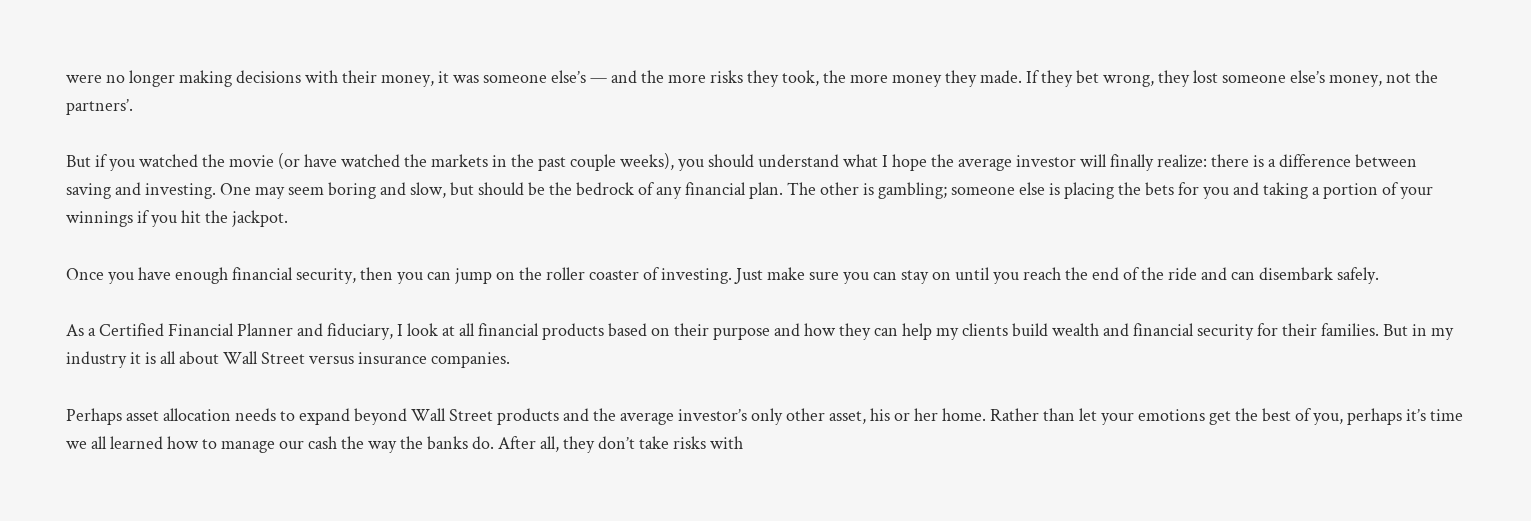were no longer making decisions with their money, it was someone else’s — and the more risks they took, the more money they made. If they bet wrong, they lost someone else’s money, not the partners’.

But if you watched the movie (or have watched the markets in the past couple weeks), you should understand what I hope the average investor will finally realize: there is a difference between saving and investing. One may seem boring and slow, but should be the bedrock of any financial plan. The other is gambling; someone else is placing the bets for you and taking a portion of your winnings if you hit the jackpot.

Once you have enough financial security, then you can jump on the roller coaster of investing. Just make sure you can stay on until you reach the end of the ride and can disembark safely.

As a Certified Financial Planner and fiduciary, I look at all financial products based on their purpose and how they can help my clients build wealth and financial security for their families. But in my industry it is all about Wall Street versus insurance companies.

Perhaps asset allocation needs to expand beyond Wall Street products and the average investor’s only other asset, his or her home. Rather than let your emotions get the best of you, perhaps it’s time we all learned how to manage our cash the way the banks do. After all, they don’t take risks with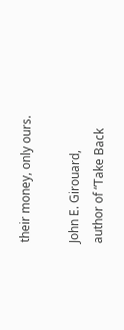their money, only ours.

John E. Girouard, author of “Take Back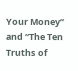Your Money” and “The Ten Truths of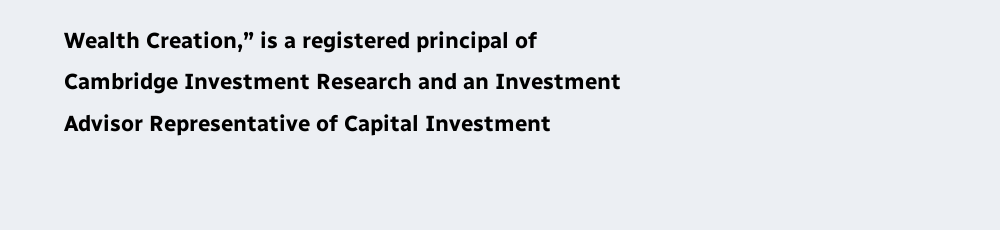Wealth Creation,” is a registered principal of Cambridge Investment Research and an Investment Advisor Representative of Capital Investment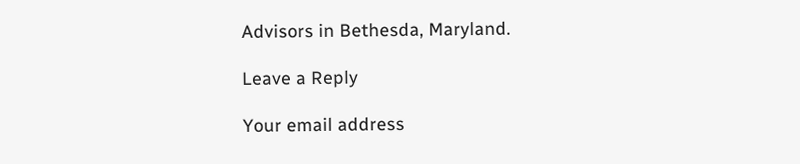Advisors in Bethesda, Maryland.

Leave a Reply

Your email address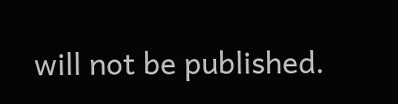will not be published.